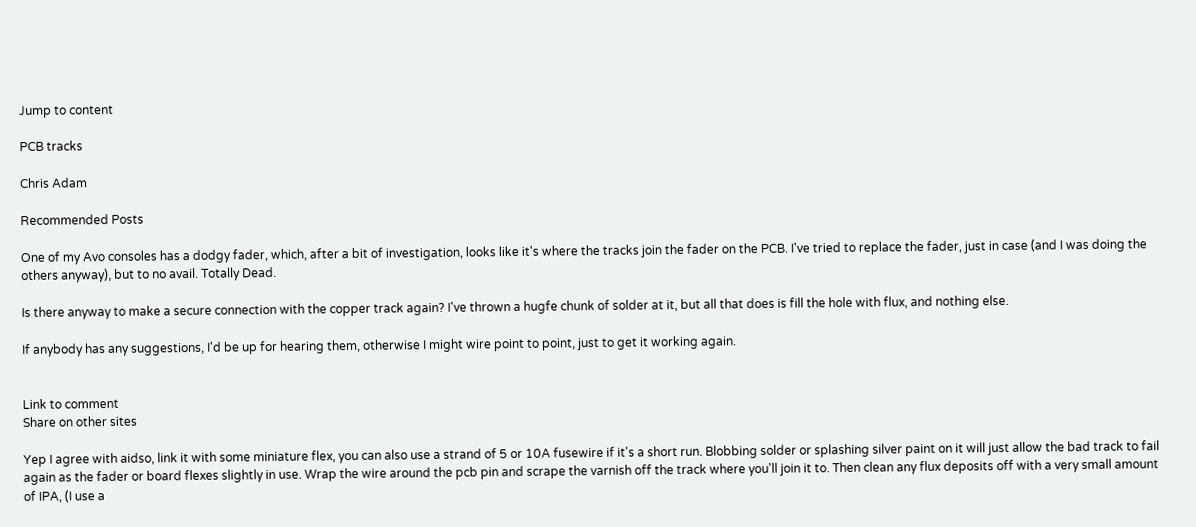Jump to content

PCB tracks

Chris Adam

Recommended Posts

One of my Avo consoles has a dodgy fader, which, after a bit of investigation, looks like it's where the tracks join the fader on the PCB. I've tried to replace the fader, just in case (and I was doing the others anyway), but to no avail. Totally Dead.

Is there anyway to make a secure connection with the copper track again? I've thrown a hugfe chunk of solder at it, but all that does is fill the hole with flux, and nothing else.

If anybody has any suggestions, I'd be up for hearing them, otherwise I might wire point to point, just to get it working again.


Link to comment
Share on other sites

Yep I agree with aidso, link it with some miniature flex, you can also use a strand of 5 or 10A fusewire if it's a short run. Blobbing solder or splashing silver paint on it will just allow the bad track to fail again as the fader or board flexes slightly in use. Wrap the wire around the pcb pin and scrape the varnish off the track where you'll join it to. Then clean any flux deposits off with a very small amount of IPA, (I use a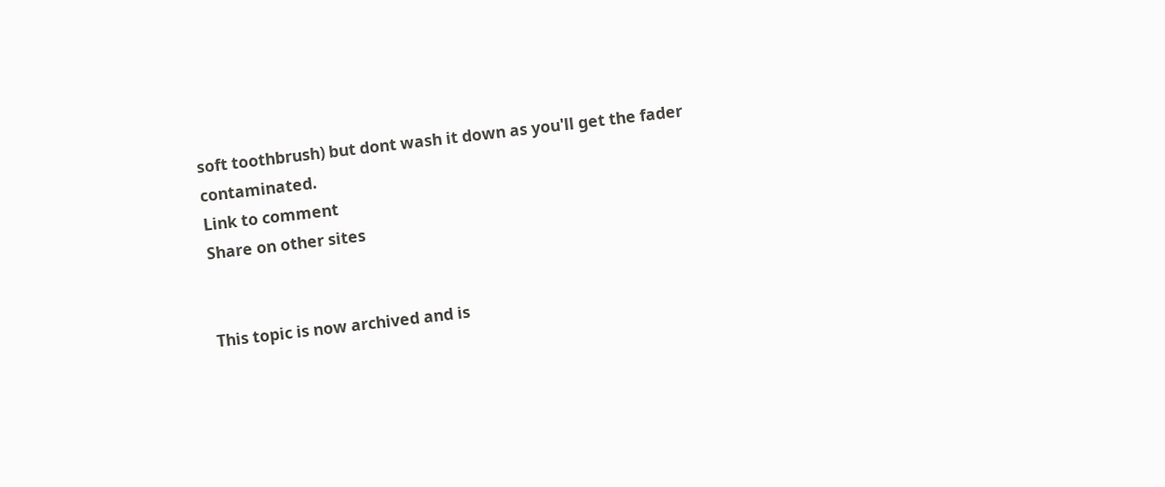soft toothbrush) but dont wash it down as you'll get the fader contaminated.
Link to comment
Share on other sites


This topic is now archived and is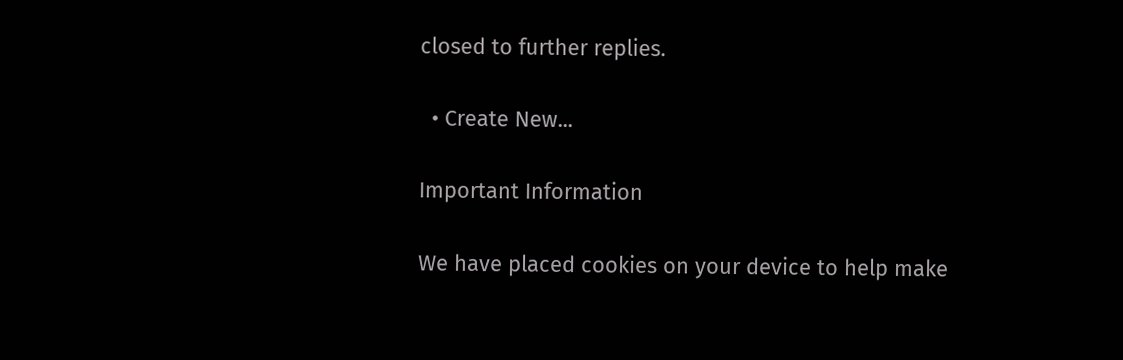closed to further replies.

  • Create New...

Important Information

We have placed cookies on your device to help make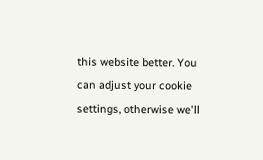this website better. You can adjust your cookie settings, otherwise we'll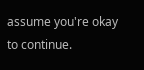assume you're okay to continue.